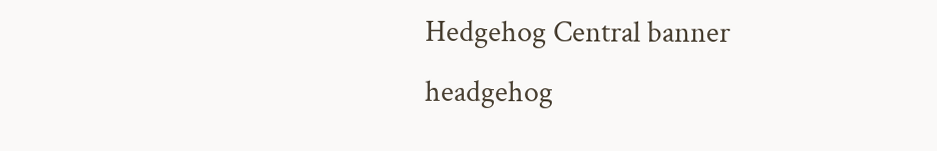Hedgehog Central banner
headgehog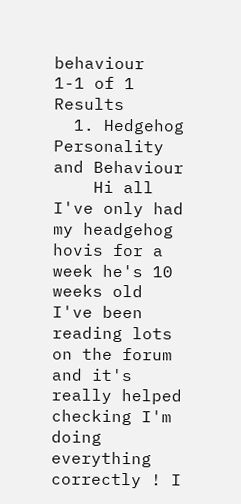behaviour
1-1 of 1 Results
  1. Hedgehog Personality and Behaviour
    Hi all I've only had my headgehog hovis for a week he's 10 weeks old I've been reading lots on the forum and it's really helped checking I'm doing everything correctly ! I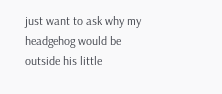just want to ask why my headgehog would be outside his little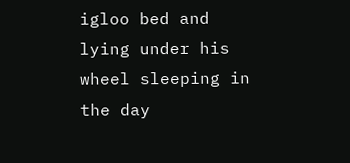igloo bed and lying under his wheel sleeping in the day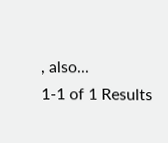, also...
1-1 of 1 Results